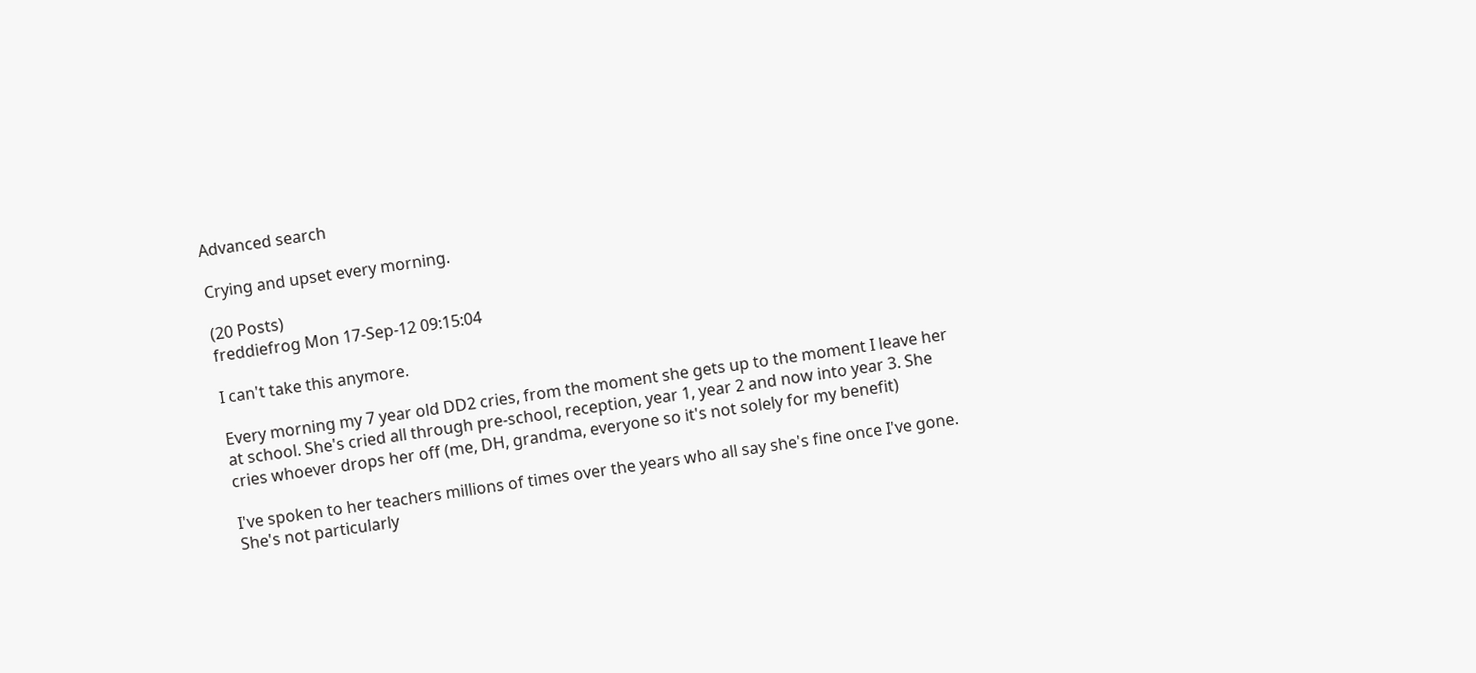Advanced search

Crying and upset every morning.

(20 Posts)
freddiefrog Mon 17-Sep-12 09:15:04

I can't take this anymore.

Every morning my 7 year old DD2 cries, from the moment she gets up to the moment I leave her at school. She's cried all through pre-school, reception, year 1, year 2 and now into year 3. She cries whoever drops her off (me, DH, grandma, everyone so it's not solely for my benefit)

I've spoken to her teachers millions of times over the years who all say she's fine once I've gone. She's not particularly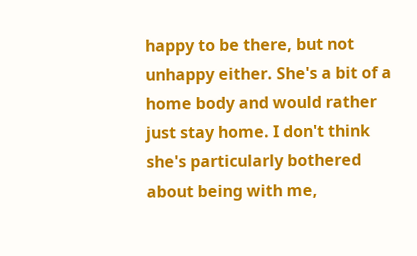happy to be there, but not unhappy either. She's a bit of a home body and would rather just stay home. I don't think she's particularly bothered about being with me,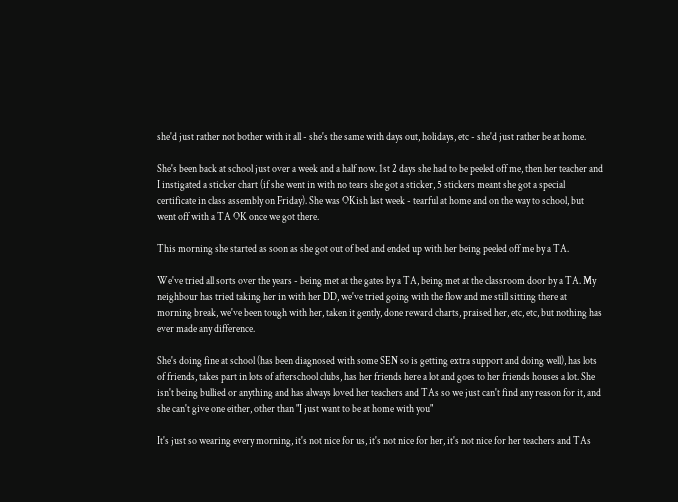she'd just rather not bother with it all - she's the same with days out, holidays, etc - she'd just rather be at home.

She's been back at school just over a week and a half now. 1st 2 days she had to be peeled off me, then her teacher and I instigated a sticker chart (if she went in with no tears she got a sticker, 5 stickers meant she got a special certificate in class assembly on Friday). She was OKish last week - tearful at home and on the way to school, but went off with a TA OK once we got there.

This morning she started as soon as she got out of bed and ended up with her being peeled off me by a TA.

We've tried all sorts over the years - being met at the gates by a TA, being met at the classroom door by a TA. My neighbour has tried taking her in with her DD, we've tried going with the flow and me still sitting there at morning break, we've been tough with her, taken it gently, done reward charts, praised her, etc, etc, but nothing has ever made any difference.

She's doing fine at school (has been diagnosed with some SEN so is getting extra support and doing well), has lots of friends, takes part in lots of afterschool clubs, has her friends here a lot and goes to her friends houses a lot. She isn't being bullied or anything and has always loved her teachers and TAs so we just can't find any reason for it, and she can't give one either, other than "I just want to be at home with you"

It's just so wearing every morning, it's not nice for us, it's not nice for her, it's not nice for her teachers and TAs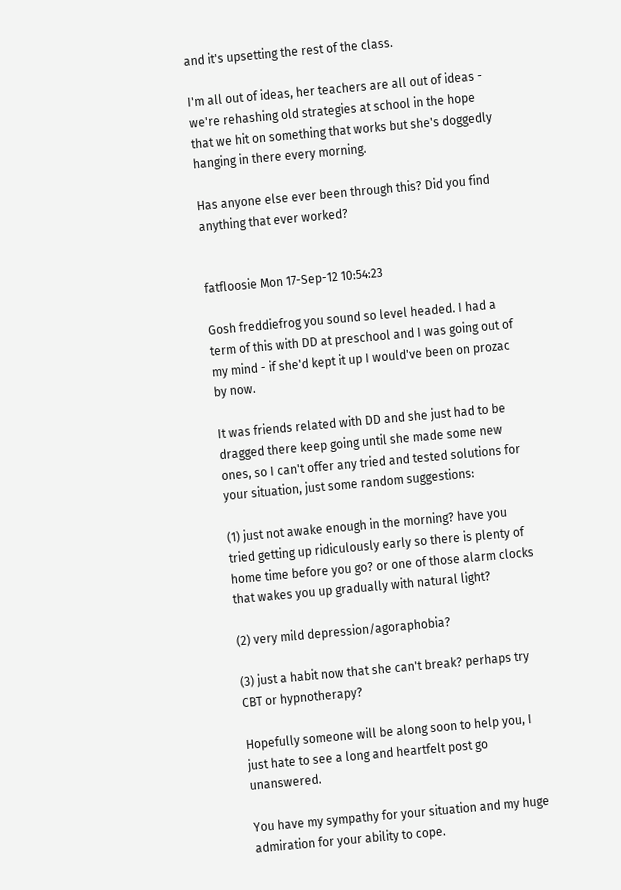and it's upsetting the rest of the class.

I'm all out of ideas, her teachers are all out of ideas - we're rehashing old strategies at school in the hope that we hit on something that works but she's doggedly hanging in there every morning.

Has anyone else ever been through this? Did you find anything that ever worked?


fatfloosie Mon 17-Sep-12 10:54:23

Gosh freddiefrog you sound so level headed. I had a term of this with DD at preschool and I was going out of my mind - if she'd kept it up I would've been on prozac by now.

It was friends related with DD and she just had to be dragged there keep going until she made some new ones, so I can't offer any tried and tested solutions for your situation, just some random suggestions:

(1) just not awake enough in the morning? have you tried getting up ridiculously early so there is plenty of home time before you go? or one of those alarm clocks that wakes you up gradually with natural light?

(2) very mild depression/agoraphobia?

(3) just a habit now that she can't break? perhaps try CBT or hypnotherapy?

Hopefully someone will be along soon to help you, I just hate to see a long and heartfelt post go unanswered.

You have my sympathy for your situation and my huge admiration for your ability to cope.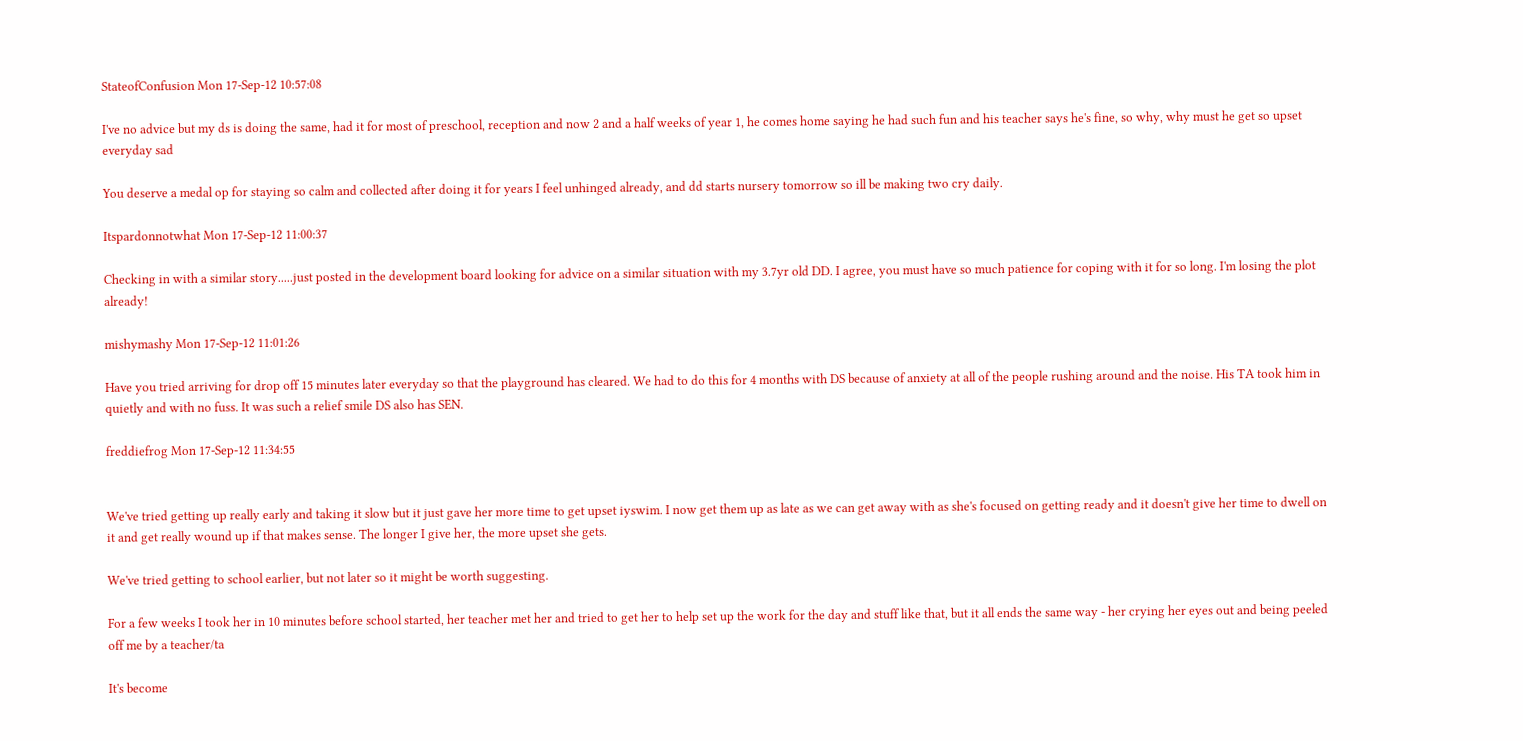StateofConfusion Mon 17-Sep-12 10:57:08

I've no advice but my ds is doing the same, had it for most of preschool, reception and now 2 and a half weeks of year 1, he comes home saying he had such fun and his teacher says he's fine, so why, why must he get so upset everyday sad

You deserve a medal op for staying so calm and collected after doing it for years I feel unhinged already, and dd starts nursery tomorrow so ill be making two cry daily.

Itspardonnotwhat Mon 17-Sep-12 11:00:37

Checking in with a similar story.....just posted in the development board looking for advice on a similar situation with my 3.7yr old DD. I agree, you must have so much patience for coping with it for so long. I'm losing the plot already!

mishymashy Mon 17-Sep-12 11:01:26

Have you tried arriving for drop off 15 minutes later everyday so that the playground has cleared. We had to do this for 4 months with DS because of anxiety at all of the people rushing around and the noise. His TA took him in quietly and with no fuss. It was such a relief smile DS also has SEN.

freddiefrog Mon 17-Sep-12 11:34:55


We've tried getting up really early and taking it slow but it just gave her more time to get upset iyswim. I now get them up as late as we can get away with as she's focused on getting ready and it doesn't give her time to dwell on it and get really wound up if that makes sense. The longer I give her, the more upset she gets.

We've tried getting to school earlier, but not later so it might be worth suggesting.

For a few weeks I took her in 10 minutes before school started, her teacher met her and tried to get her to help set up the work for the day and stuff like that, but it all ends the same way - her crying her eyes out and being peeled off me by a teacher/ta

It's become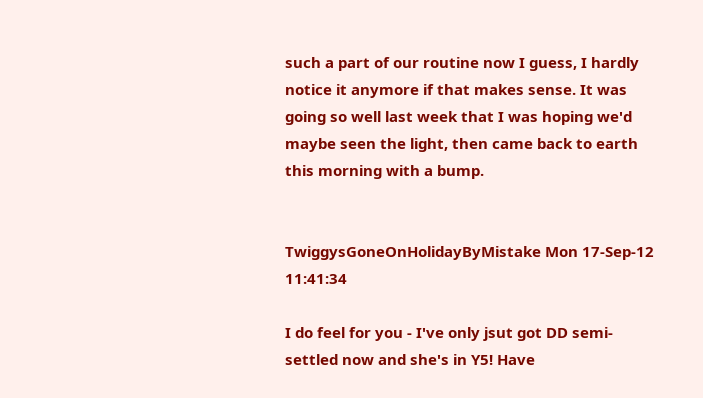such a part of our routine now I guess, I hardly notice it anymore if that makes sense. It was going so well last week that I was hoping we'd maybe seen the light, then came back to earth this morning with a bump.


TwiggysGoneOnHolidayByMistake Mon 17-Sep-12 11:41:34

I do feel for you - I've only jsut got DD semi-settled now and she's in Y5! Have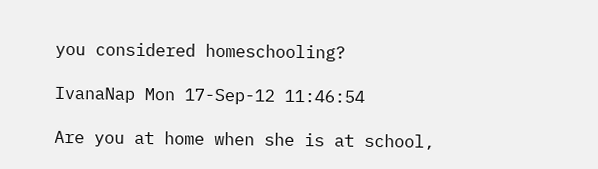you considered homeschooling?

IvanaNap Mon 17-Sep-12 11:46:54

Are you at home when she is at school,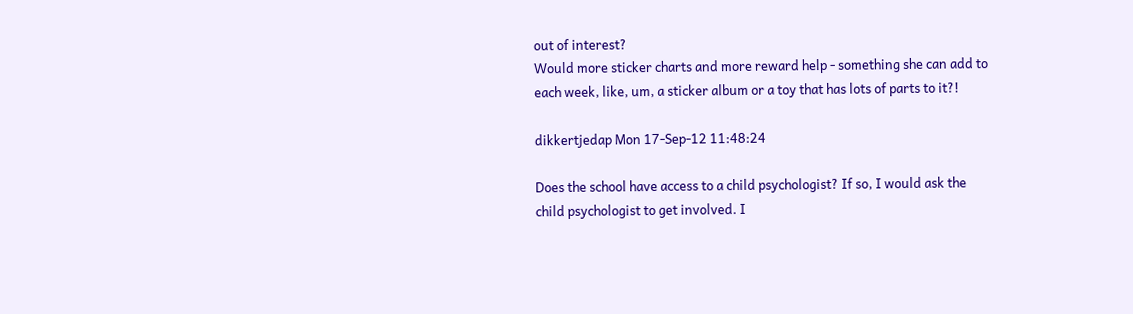out of interest?
Would more sticker charts and more reward help - something she can add to each week, like, um, a sticker album or a toy that has lots of parts to it?!

dikkertjedap Mon 17-Sep-12 11:48:24

Does the school have access to a child psychologist? If so, I would ask the child psychologist to get involved. I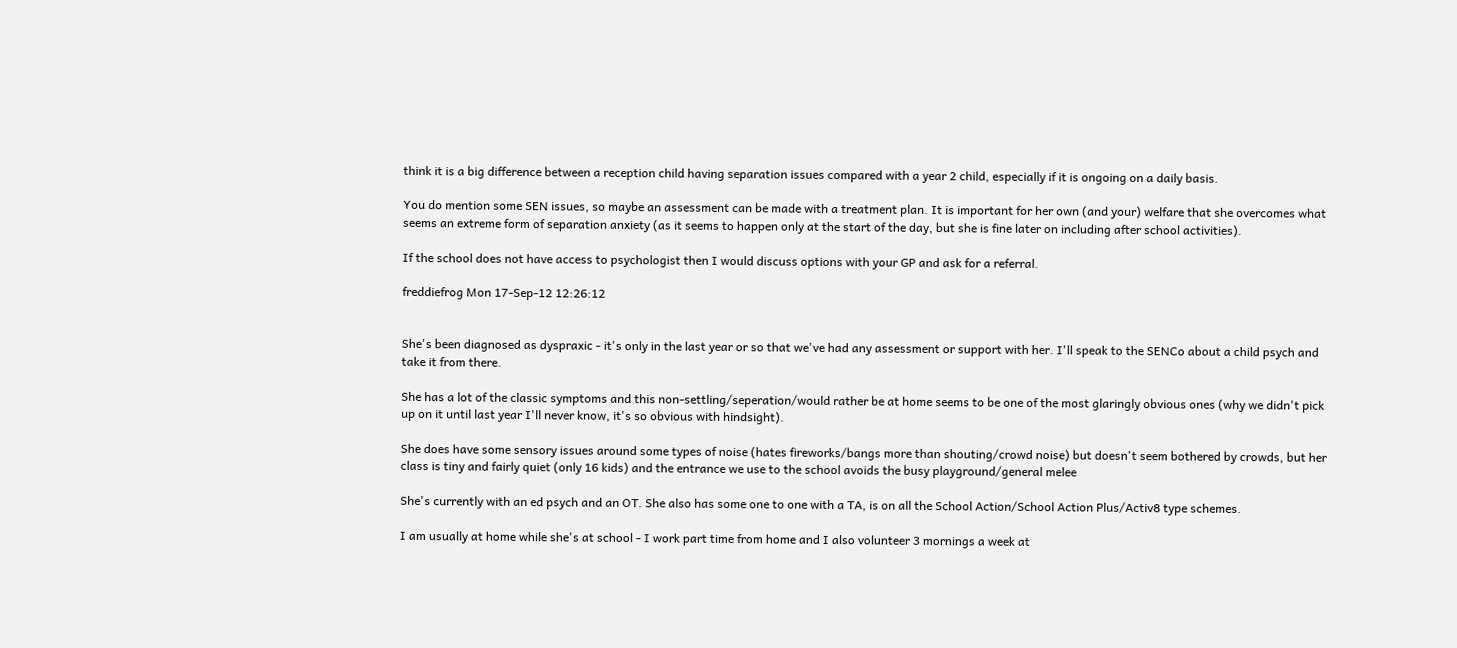think it is a big difference between a reception child having separation issues compared with a year 2 child, especially if it is ongoing on a daily basis.

You do mention some SEN issues, so maybe an assessment can be made with a treatment plan. It is important for her own (and your) welfare that she overcomes what seems an extreme form of separation anxiety (as it seems to happen only at the start of the day, but she is fine later on including after school activities).

If the school does not have access to psychologist then I would discuss options with your GP and ask for a referral.

freddiefrog Mon 17-Sep-12 12:26:12


She's been diagnosed as dyspraxic - it's only in the last year or so that we've had any assessment or support with her. I'll speak to the SENCo about a child psych and take it from there.

She has a lot of the classic symptoms and this non-settling/seperation/would rather be at home seems to be one of the most glaringly obvious ones (why we didn't pick up on it until last year I'll never know, it's so obvious with hindsight).

She does have some sensory issues around some types of noise (hates fireworks/bangs more than shouting/crowd noise) but doesn't seem bothered by crowds, but her class is tiny and fairly quiet (only 16 kids) and the entrance we use to the school avoids the busy playground/general melee

She's currently with an ed psych and an OT. She also has some one to one with a TA, is on all the School Action/School Action Plus/Activ8 type schemes.

I am usually at home while she's at school - I work part time from home and I also volunteer 3 mornings a week at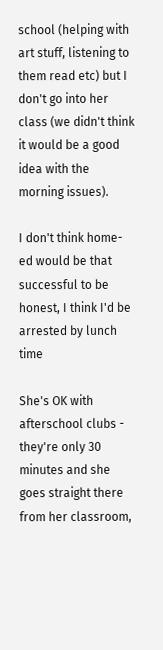school (helping with art stuff, listening to them read etc) but I don't go into her class (we didn't think it would be a good idea with the morning issues).

I don't think home-ed would be that successful to be honest, I think I'd be arrested by lunch time

She's OK with afterschool clubs - they're only 30 minutes and she goes straight there from her classroom,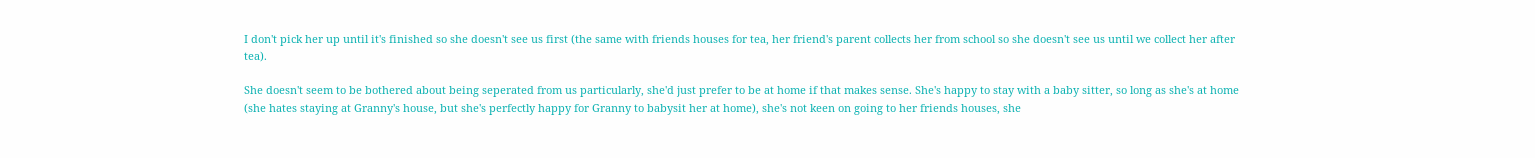I don't pick her up until it's finished so she doesn't see us first (the same with friends houses for tea, her friend's parent collects her from school so she doesn't see us until we collect her after tea).

She doesn't seem to be bothered about being seperated from us particularly, she'd just prefer to be at home if that makes sense. She's happy to stay with a baby sitter, so long as she's at home (she hates staying at Granny's house, but she's perfectly happy for Granny to babysit her at home), she's not keen on going to her friends houses, she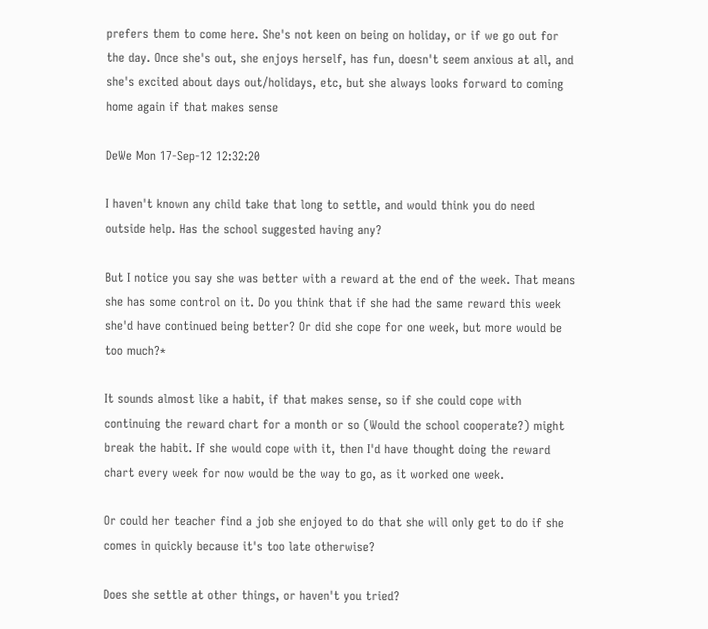prefers them to come here. She's not keen on being on holiday, or if we go out for the day. Once she's out, she enjoys herself, has fun, doesn't seem anxious at all, and she's excited about days out/holidays, etc, but she always looks forward to coming home again if that makes sense

DeWe Mon 17-Sep-12 12:32:20

I haven't known any child take that long to settle, and would think you do need outside help. Has the school suggested having any?

But I notice you say she was better with a reward at the end of the week. That means she has some control on it. Do you think that if she had the same reward this week she'd have continued being better? Or did she cope for one week, but more would be too much?*

It sounds almost like a habit, if that makes sense, so if she could cope with continuing the reward chart for a month or so (Would the school cooperate?) might break the habit. If she would cope with it, then I'd have thought doing the reward chart every week for now would be the way to go, as it worked one week.

Or could her teacher find a job she enjoyed to do that she will only get to do if she comes in quickly because it's too late otherwise?

Does she settle at other things, or haven't you tried?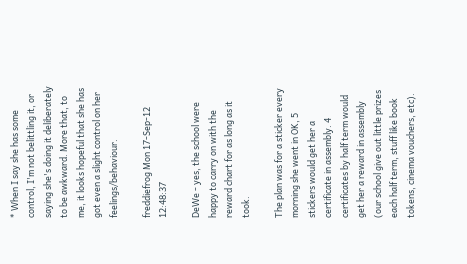* When I say she has some control, I'm not belittling it, or saying she's doing it deliberately to be awkward. More that, to me, it looks hopeful that she has got even a slight control on her feelings/behaviour.

freddiefrog Mon 17-Sep-12 12:48:37

DeWe - yes, the school were happy to carry on with the reward chart for as long as it took.

The plan was for a sticker every morning she went in OK, 5 stickers would get her a certificate in assembly. 4 certificates by half term would get her a reward in assembly (our school give out little prizes each half term, stuff like book tokens, cinema vouchers, etc).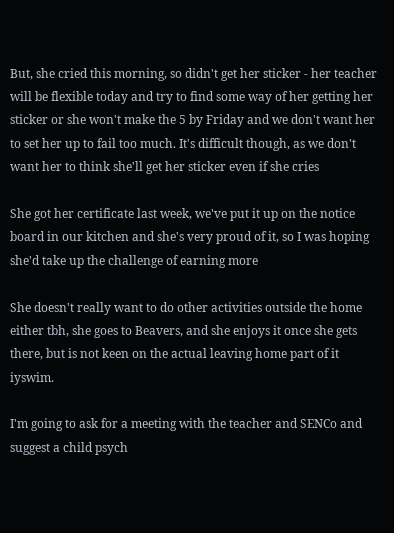But, she cried this morning, so didn't get her sticker - her teacher will be flexible today and try to find some way of her getting her sticker or she won't make the 5 by Friday and we don't want her to set her up to fail too much. It's difficult though, as we don't want her to think she'll get her sticker even if she cries

She got her certificate last week, we've put it up on the notice board in our kitchen and she's very proud of it, so I was hoping she'd take up the challenge of earning more

She doesn't really want to do other activities outside the home either tbh, she goes to Beavers, and she enjoys it once she gets there, but is not keen on the actual leaving home part of it iyswim.

I'm going to ask for a meeting with the teacher and SENCo and suggest a child psych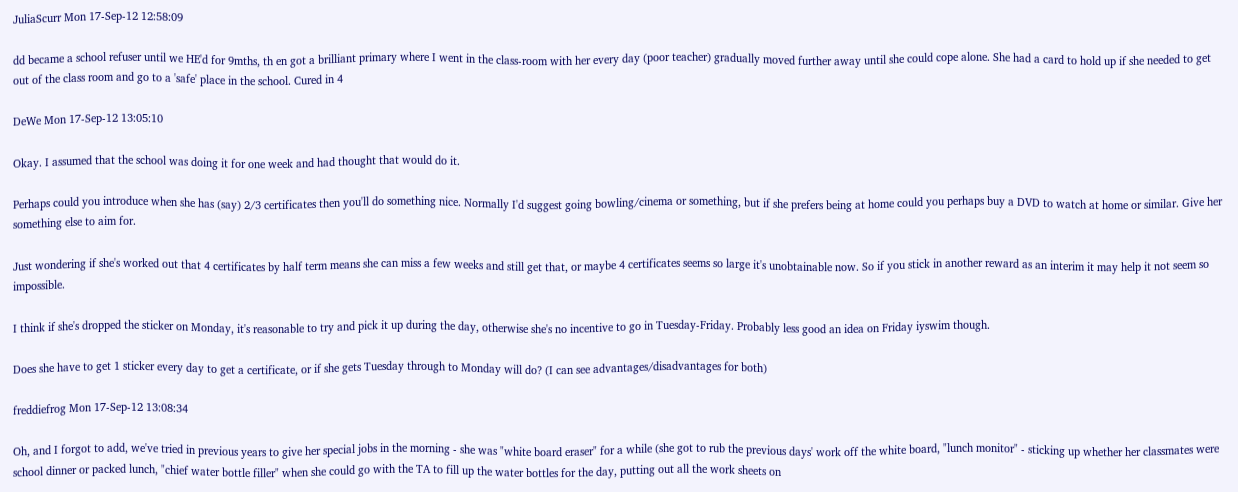JuliaScurr Mon 17-Sep-12 12:58:09

dd became a school refuser until we HE'd for 9mths, th en got a brilliant primary where I went in the class-room with her every day (poor teacher) gradually moved further away until she could cope alone. She had a card to hold up if she needed to get out of the class room and go to a 'safe' place in the school. Cured in 4

DeWe Mon 17-Sep-12 13:05:10

Okay. I assumed that the school was doing it for one week and had thought that would do it.

Perhaps could you introduce when she has (say) 2/3 certificates then you'll do something nice. Normally I'd suggest going bowling/cinema or something, but if she prefers being at home could you perhaps buy a DVD to watch at home or similar. Give her something else to aim for.

Just wondering if she's worked out that 4 certificates by half term means she can miss a few weeks and still get that, or maybe 4 certificates seems so large it's unobtainable now. So if you stick in another reward as an interim it may help it not seem so impossible.

I think if she's dropped the sticker on Monday, it's reasonable to try and pick it up during the day, otherwise she's no incentive to go in Tuesday-Friday. Probably less good an idea on Friday iyswim though.

Does she have to get 1 sticker every day to get a certificate, or if she gets Tuesday through to Monday will do? (I can see advantages/disadvantages for both)

freddiefrog Mon 17-Sep-12 13:08:34

Oh, and I forgot to add, we've tried in previous years to give her special jobs in the morning - she was "white board eraser" for a while (she got to rub the previous days' work off the white board, "lunch monitor" - sticking up whether her classmates were school dinner or packed lunch, "chief water bottle filler" when she could go with the TA to fill up the water bottles for the day, putting out all the work sheets on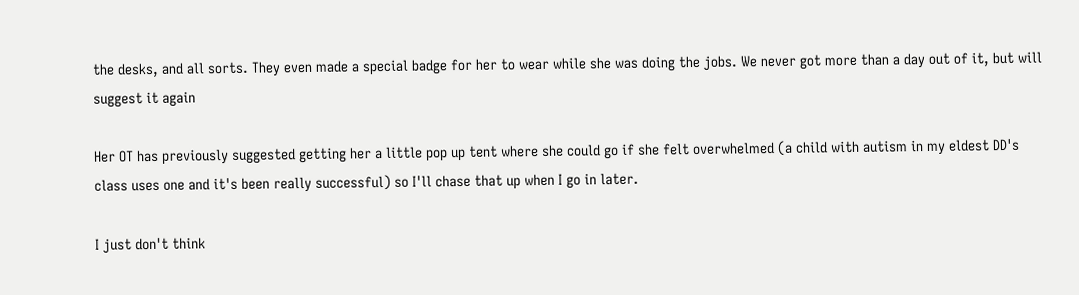the desks, and all sorts. They even made a special badge for her to wear while she was doing the jobs. We never got more than a day out of it, but will suggest it again

Her OT has previously suggested getting her a little pop up tent where she could go if she felt overwhelmed (a child with autism in my eldest DD's class uses one and it's been really successful) so I'll chase that up when I go in later.

I just don't think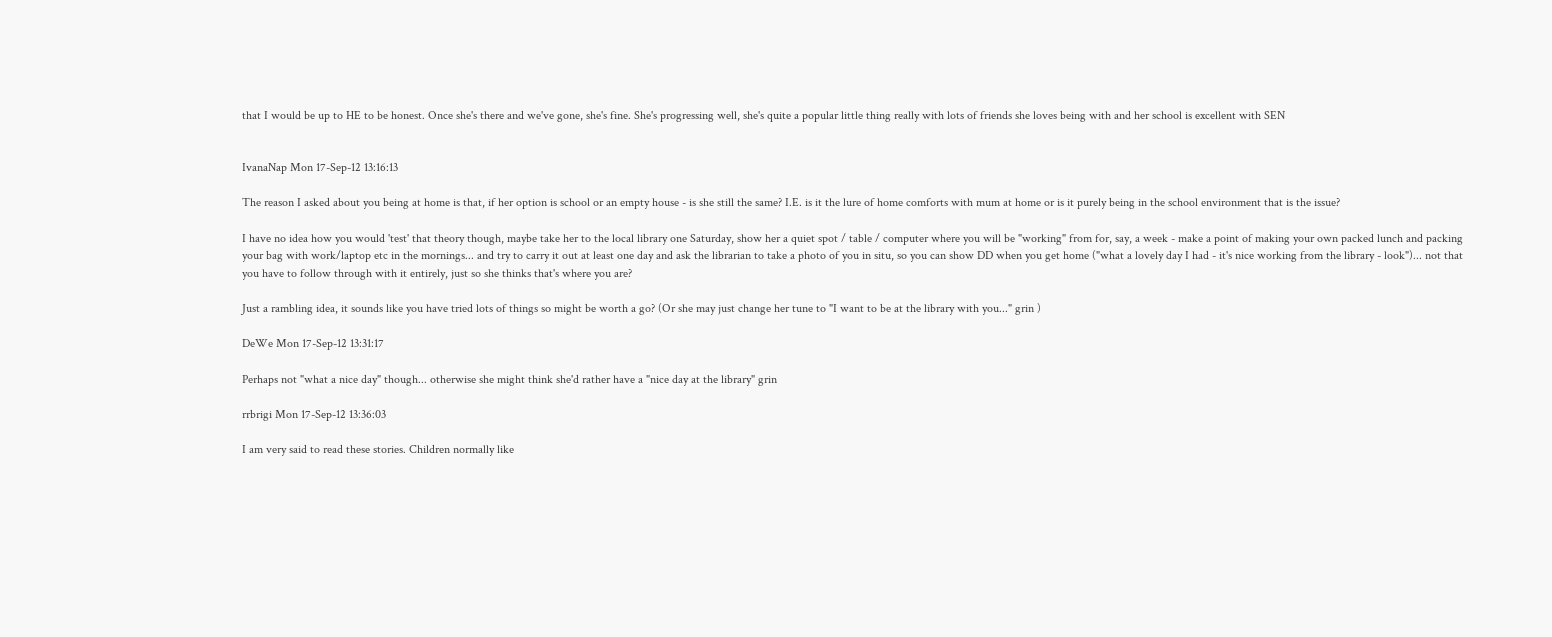that I would be up to HE to be honest. Once she's there and we've gone, she's fine. She's progressing well, she's quite a popular little thing really with lots of friends she loves being with and her school is excellent with SEN


IvanaNap Mon 17-Sep-12 13:16:13

The reason I asked about you being at home is that, if her option is school or an empty house - is she still the same? I.E. is it the lure of home comforts with mum at home or is it purely being in the school environment that is the issue?

I have no idea how you would 'test' that theory though, maybe take her to the local library one Saturday, show her a quiet spot / table / computer where you will be "working" from for, say, a week - make a point of making your own packed lunch and packing your bag with work/laptop etc in the mornings... and try to carry it out at least one day and ask the librarian to take a photo of you in situ, so you can show DD when you get home ("what a lovely day I had - it's nice working from the library - look")... not that you have to follow through with it entirely, just so she thinks that's where you are?

Just a rambling idea, it sounds like you have tried lots of things so might be worth a go? (Or she may just change her tune to "I want to be at the library with you..." grin )

DeWe Mon 17-Sep-12 13:31:17

Perhaps not "what a nice day" though... otherwise she might think she'd rather have a "nice day at the library" grin

rrbrigi Mon 17-Sep-12 13:36:03

I am very said to read these stories. Children normally like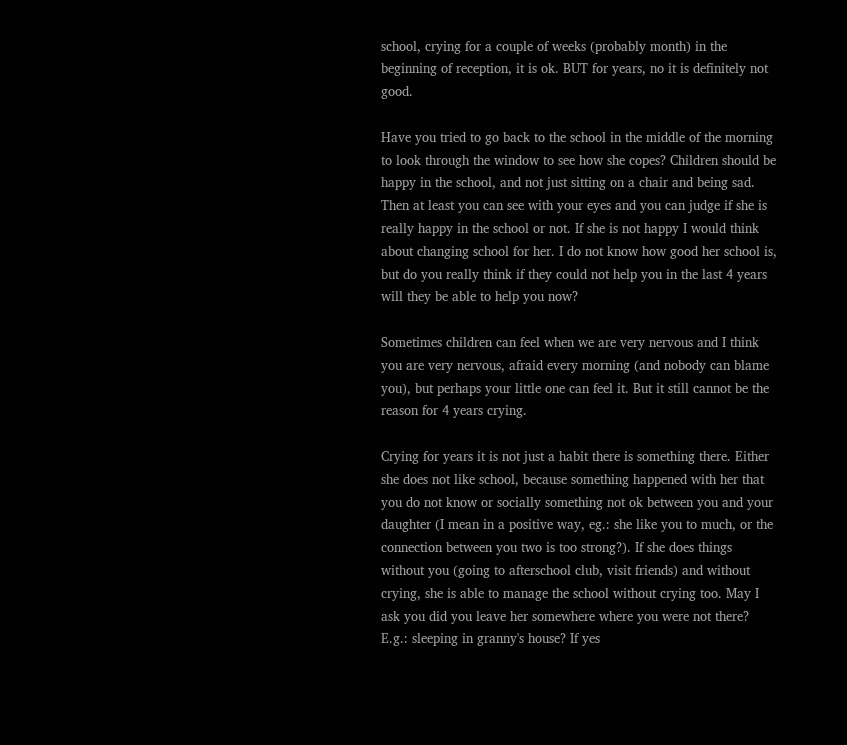school, crying for a couple of weeks (probably month) in the beginning of reception, it is ok. BUT for years, no it is definitely not good.

Have you tried to go back to the school in the middle of the morning to look through the window to see how she copes? Children should be happy in the school, and not just sitting on a chair and being sad. Then at least you can see with your eyes and you can judge if she is really happy in the school or not. If she is not happy I would think about changing school for her. I do not know how good her school is, but do you really think if they could not help you in the last 4 years will they be able to help you now?

Sometimes children can feel when we are very nervous and I think you are very nervous, afraid every morning (and nobody can blame you), but perhaps your little one can feel it. But it still cannot be the reason for 4 years crying.

Crying for years it is not just a habit there is something there. Either she does not like school, because something happened with her that you do not know or socially something not ok between you and your daughter (I mean in a positive way, eg.: she like you to much, or the connection between you two is too strong?). If she does things without you (going to afterschool club, visit friends) and without crying, she is able to manage the school without crying too. May I ask you did you leave her somewhere where you were not there? E.g.: sleeping in granny's house? If yes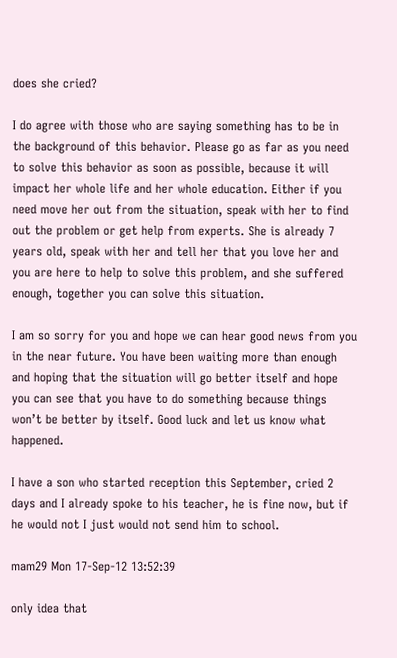does she cried?

I do agree with those who are saying something has to be in the background of this behavior. Please go as far as you need to solve this behavior as soon as possible, because it will impact her whole life and her whole education. Either if you need move her out from the situation, speak with her to find out the problem or get help from experts. She is already 7 years old, speak with her and tell her that you love her and you are here to help to solve this problem, and she suffered enough, together you can solve this situation.

I am so sorry for you and hope we can hear good news from you in the near future. You have been waiting more than enough and hoping that the situation will go better itself and hope you can see that you have to do something because things won’t be better by itself. Good luck and let us know what happened.

I have a son who started reception this September, cried 2 days and I already spoke to his teacher, he is fine now, but if he would not I just would not send him to school.

mam29 Mon 17-Sep-12 13:52:39

only idea that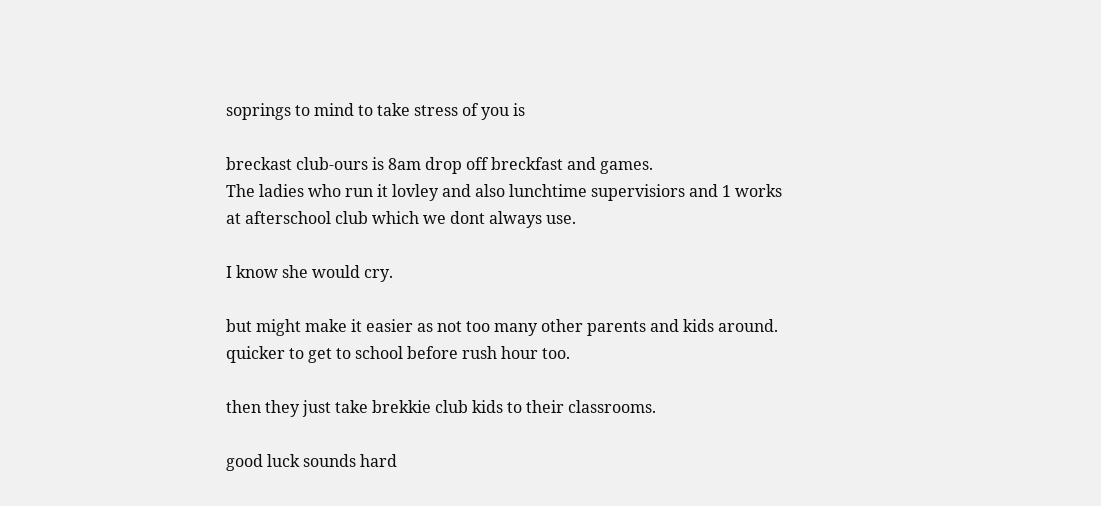soprings to mind to take stress of you is

breckast club-ours is 8am drop off breckfast and games.
The ladies who run it lovley and also lunchtime supervisiors and 1 works at afterschool club which we dont always use.

I know she would cry.

but might make it easier as not too many other parents and kids around. quicker to get to school before rush hour too.

then they just take brekkie club kids to their classrooms.

good luck sounds hard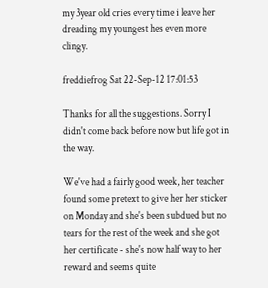my 3year old cries every time i leave her dreading my youngest hes even more clingy.

freddiefrog Sat 22-Sep-12 17:01:53

Thanks for all the suggestions. Sorry I didn't come back before now but life got in the way.

We've had a fairly good week, her teacher found some pretext to give her her sticker on Monday and she's been subdued but no tears for the rest of the week and she got her certificate - she's now half way to her reward and seems quite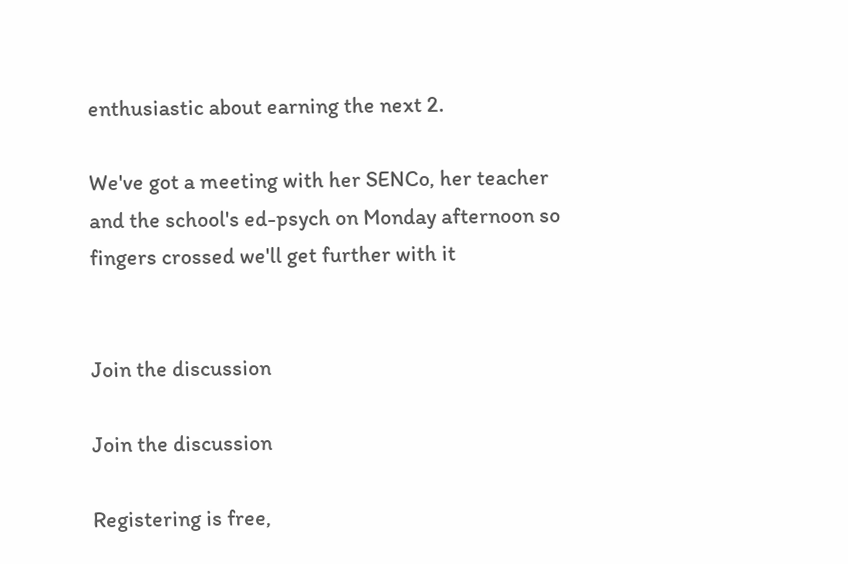enthusiastic about earning the next 2.

We've got a meeting with her SENCo, her teacher and the school's ed-psych on Monday afternoon so fingers crossed we'll get further with it


Join the discussion

Join the discussion

Registering is free,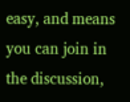easy, and means you can join in the discussion,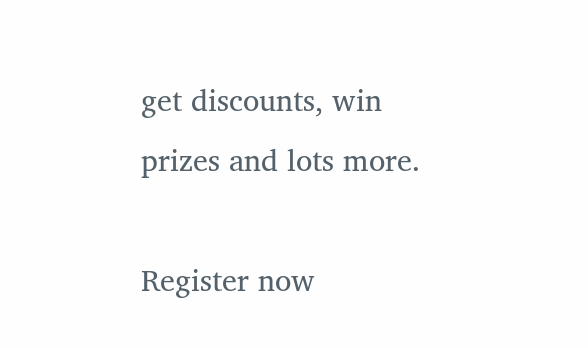get discounts, win prizes and lots more.

Register now